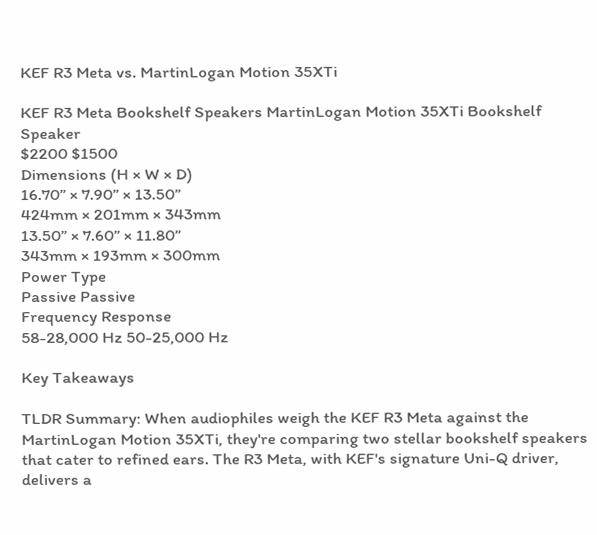KEF R3 Meta vs. MartinLogan Motion 35XTi

KEF R3 Meta Bookshelf Speakers MartinLogan Motion 35XTi Bookshelf Speaker
$2200 $1500
Dimensions (H × W × D)
16.70” × 7.90” × 13.50”
424mm × 201mm × 343mm
13.50” × 7.60” × 11.80”
343mm × 193mm × 300mm
Power Type
Passive Passive
Frequency Response
58-28,000 Hz 50-25,000 Hz

Key Takeaways

TLDR Summary: When audiophiles weigh the KEF R3 Meta against the MartinLogan Motion 35XTi, they're comparing two stellar bookshelf speakers that cater to refined ears. The R3 Meta, with KEF's signature Uni-Q driver, delivers a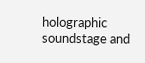holographic soundstage and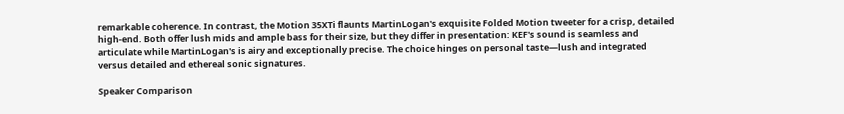remarkable coherence. In contrast, the Motion 35XTi flaunts MartinLogan's exquisite Folded Motion tweeter for a crisp, detailed high-end. Both offer lush mids and ample bass for their size, but they differ in presentation: KEF's sound is seamless and articulate while MartinLogan's is airy and exceptionally precise. The choice hinges on personal taste—lush and integrated versus detailed and ethereal sonic signatures.

Speaker Comparison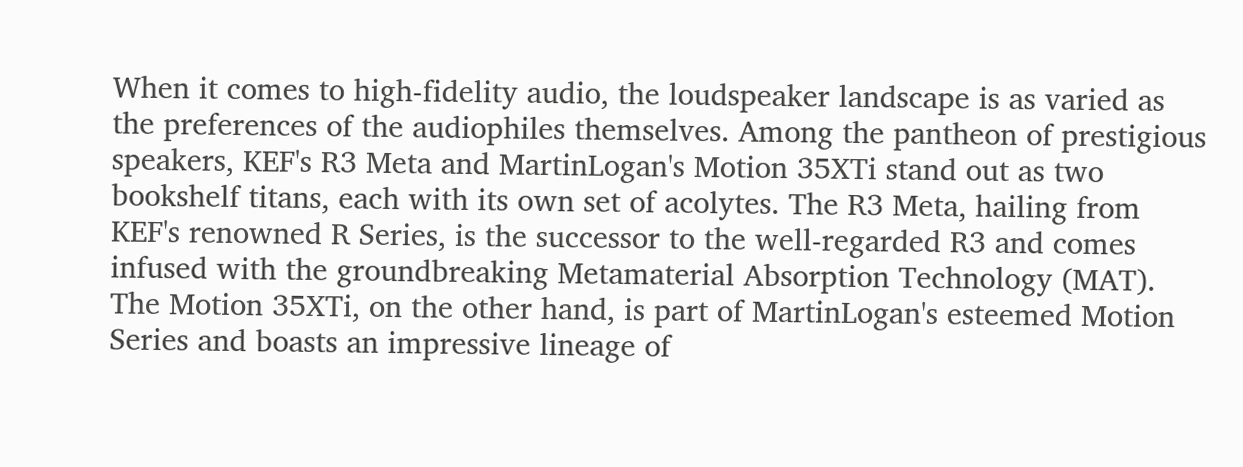When it comes to high-fidelity audio, the loudspeaker landscape is as varied as the preferences of the audiophiles themselves. Among the pantheon of prestigious speakers, KEF's R3 Meta and MartinLogan's Motion 35XTi stand out as two bookshelf titans, each with its own set of acolytes. The R3 Meta, hailing from KEF's renowned R Series, is the successor to the well-regarded R3 and comes infused with the groundbreaking Metamaterial Absorption Technology (MAT). The Motion 35XTi, on the other hand, is part of MartinLogan's esteemed Motion Series and boasts an impressive lineage of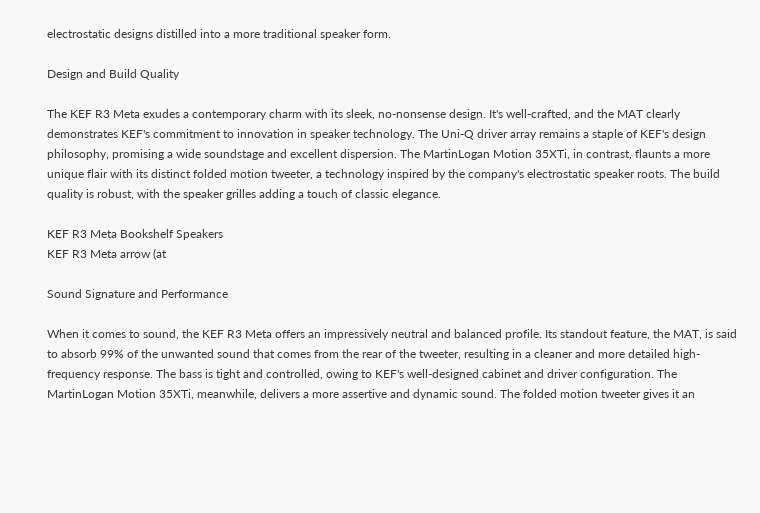electrostatic designs distilled into a more traditional speaker form.

Design and Build Quality

The KEF R3 Meta exudes a contemporary charm with its sleek, no-nonsense design. It's well-crafted, and the MAT clearly demonstrates KEF's commitment to innovation in speaker technology. The Uni-Q driver array remains a staple of KEF's design philosophy, promising a wide soundstage and excellent dispersion. The MartinLogan Motion 35XTi, in contrast, flaunts a more unique flair with its distinct folded motion tweeter, a technology inspired by the company's electrostatic speaker roots. The build quality is robust, with the speaker grilles adding a touch of classic elegance.

KEF R3 Meta Bookshelf Speakers
KEF R3 Meta arrow (at

Sound Signature and Performance

When it comes to sound, the KEF R3 Meta offers an impressively neutral and balanced profile. Its standout feature, the MAT, is said to absorb 99% of the unwanted sound that comes from the rear of the tweeter, resulting in a cleaner and more detailed high-frequency response. The bass is tight and controlled, owing to KEF's well-designed cabinet and driver configuration. The MartinLogan Motion 35XTi, meanwhile, delivers a more assertive and dynamic sound. The folded motion tweeter gives it an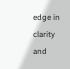edge in clarity and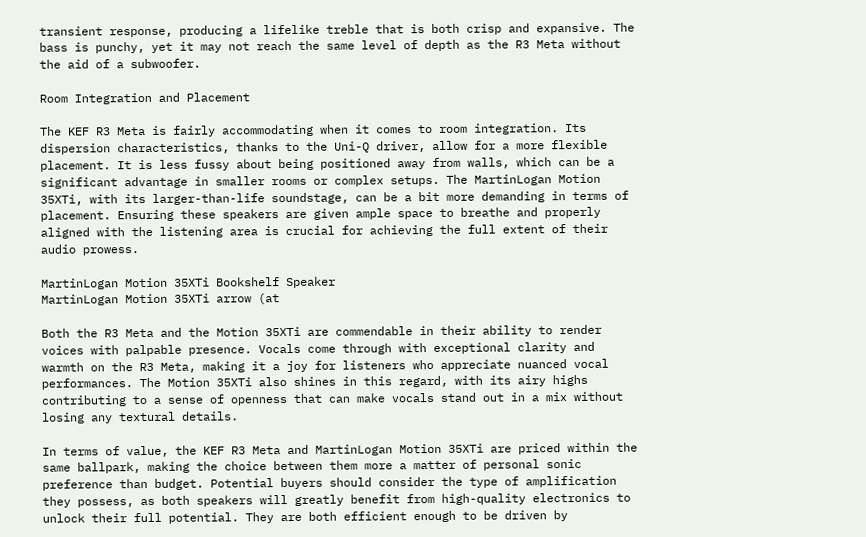transient response, producing a lifelike treble that is both crisp and expansive. The bass is punchy, yet it may not reach the same level of depth as the R3 Meta without the aid of a subwoofer.

Room Integration and Placement

The KEF R3 Meta is fairly accommodating when it comes to room integration. Its dispersion characteristics, thanks to the Uni-Q driver, allow for a more flexible placement. It is less fussy about being positioned away from walls, which can be a significant advantage in smaller rooms or complex setups. The MartinLogan Motion 35XTi, with its larger-than-life soundstage, can be a bit more demanding in terms of placement. Ensuring these speakers are given ample space to breathe and properly aligned with the listening area is crucial for achieving the full extent of their audio prowess.

MartinLogan Motion 35XTi Bookshelf Speaker
MartinLogan Motion 35XTi arrow (at

Both the R3 Meta and the Motion 35XTi are commendable in their ability to render voices with palpable presence. Vocals come through with exceptional clarity and warmth on the R3 Meta, making it a joy for listeners who appreciate nuanced vocal performances. The Motion 35XTi also shines in this regard, with its airy highs contributing to a sense of openness that can make vocals stand out in a mix without losing any textural details.

In terms of value, the KEF R3 Meta and MartinLogan Motion 35XTi are priced within the same ballpark, making the choice between them more a matter of personal sonic preference than budget. Potential buyers should consider the type of amplification they possess, as both speakers will greatly benefit from high-quality electronics to unlock their full potential. They are both efficient enough to be driven by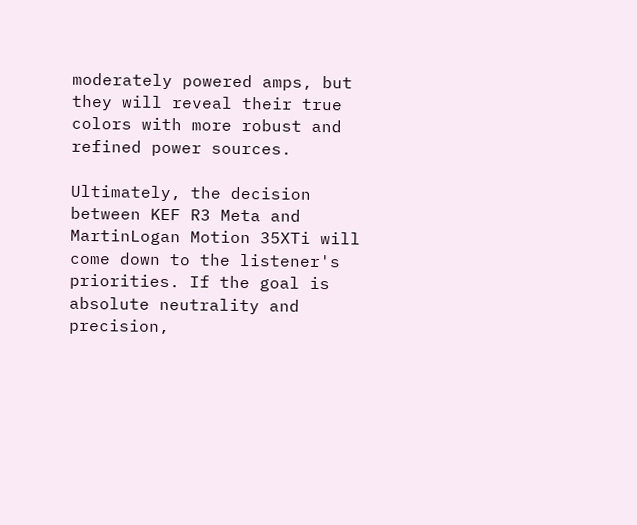moderately powered amps, but they will reveal their true colors with more robust and refined power sources.

Ultimately, the decision between KEF R3 Meta and MartinLogan Motion 35XTi will come down to the listener's priorities. If the goal is absolute neutrality and precision,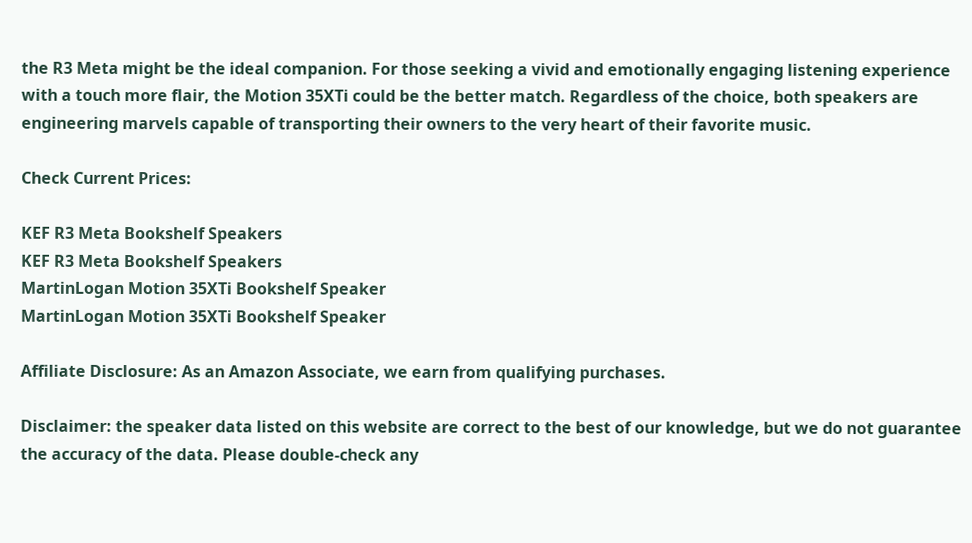the R3 Meta might be the ideal companion. For those seeking a vivid and emotionally engaging listening experience with a touch more flair, the Motion 35XTi could be the better match. Regardless of the choice, both speakers are engineering marvels capable of transporting their owners to the very heart of their favorite music.

Check Current Prices:

KEF R3 Meta Bookshelf Speakers
KEF R3 Meta Bookshelf Speakers
MartinLogan Motion 35XTi Bookshelf Speaker
MartinLogan Motion 35XTi Bookshelf Speaker

Affiliate Disclosure: As an Amazon Associate, we earn from qualifying purchases.

Disclaimer: the speaker data listed on this website are correct to the best of our knowledge, but we do not guarantee the accuracy of the data. Please double-check any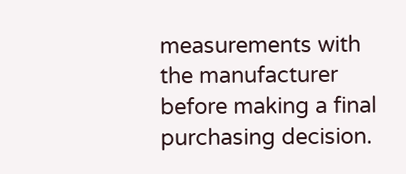measurements with the manufacturer before making a final purchasing decision.